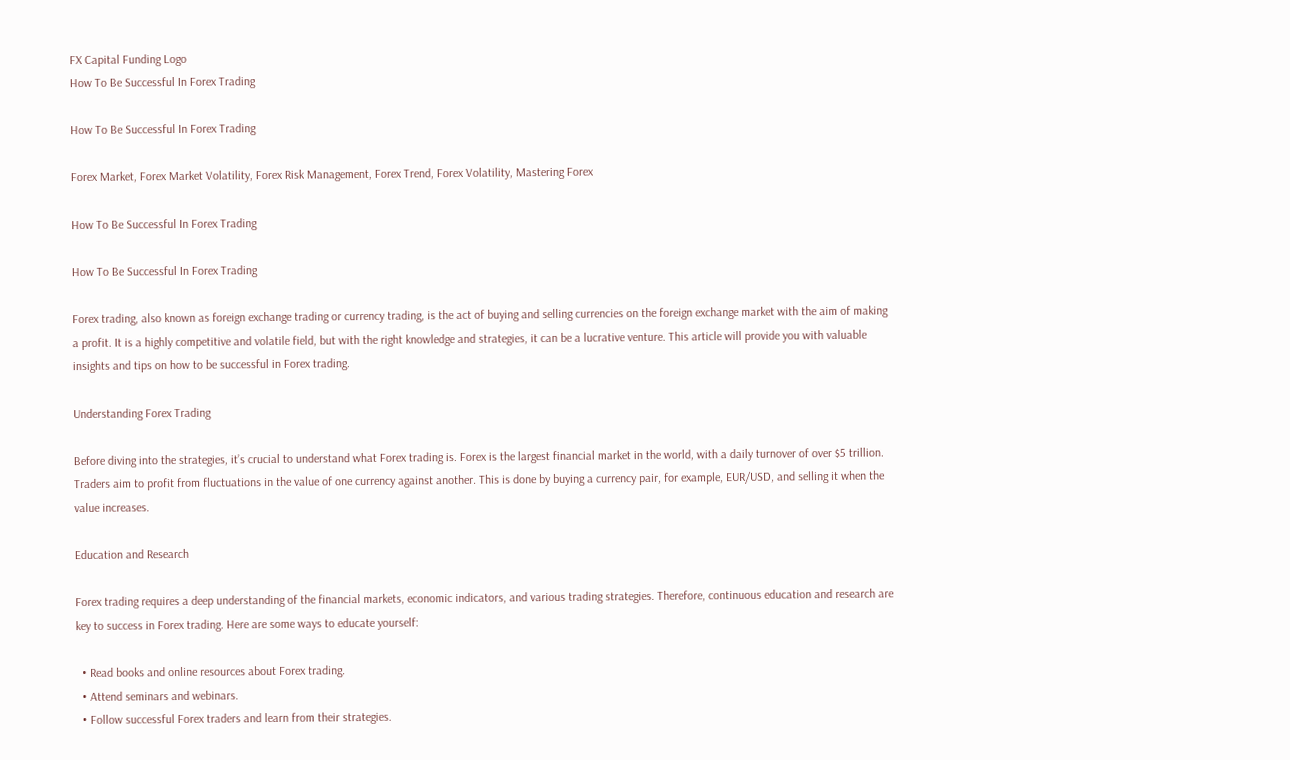FX Capital Funding Logo
How To Be Successful In Forex Trading

How To Be Successful In Forex Trading

Forex Market, Forex Market Volatility, Forex Risk Management, Forex Trend, Forex Volatility, Mastering Forex

How To Be Successful In Forex Trading

How To Be Successful In Forex Trading

Forex trading, also known as foreign exchange trading or currency trading, is the act of buying and selling currencies on the foreign exchange market with the aim of making a profit. It is a highly competitive and volatile field, but with the right knowledge and strategies, it can be a lucrative venture. This article will provide you with valuable insights and tips on how to be successful in Forex trading.

Understanding Forex Trading

Before diving into the strategies, it’s crucial to understand what Forex trading is. Forex is the largest financial market in the world, with a daily turnover of over $5 trillion. Traders aim to profit from fluctuations in the value of one currency against another. This is done by buying a currency pair, for example, EUR/USD, and selling it when the value increases.

Education and Research

Forex trading requires a deep understanding of the financial markets, economic indicators, and various trading strategies. Therefore, continuous education and research are key to success in Forex trading. Here are some ways to educate yourself:

  • Read books and online resources about Forex trading.
  • Attend seminars and webinars.
  • Follow successful Forex traders and learn from their strategies.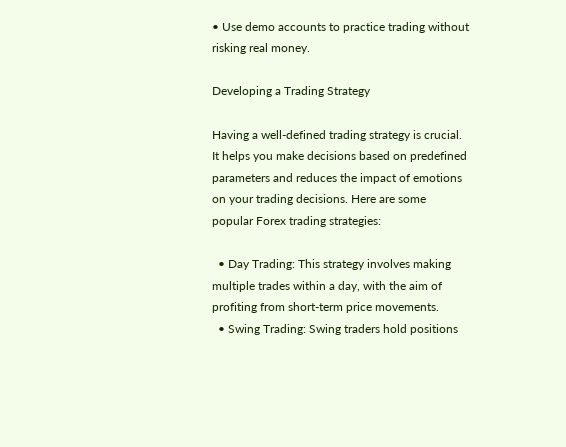• Use demo accounts to practice trading without risking real money.

Developing a Trading Strategy

Having a well-defined trading strategy is crucial. It helps you make decisions based on predefined parameters and reduces the impact of emotions on your trading decisions. Here are some popular Forex trading strategies:

  • Day Trading: This strategy involves making multiple trades within a day, with the aim of profiting from short-term price movements.
  • Swing Trading: Swing traders hold positions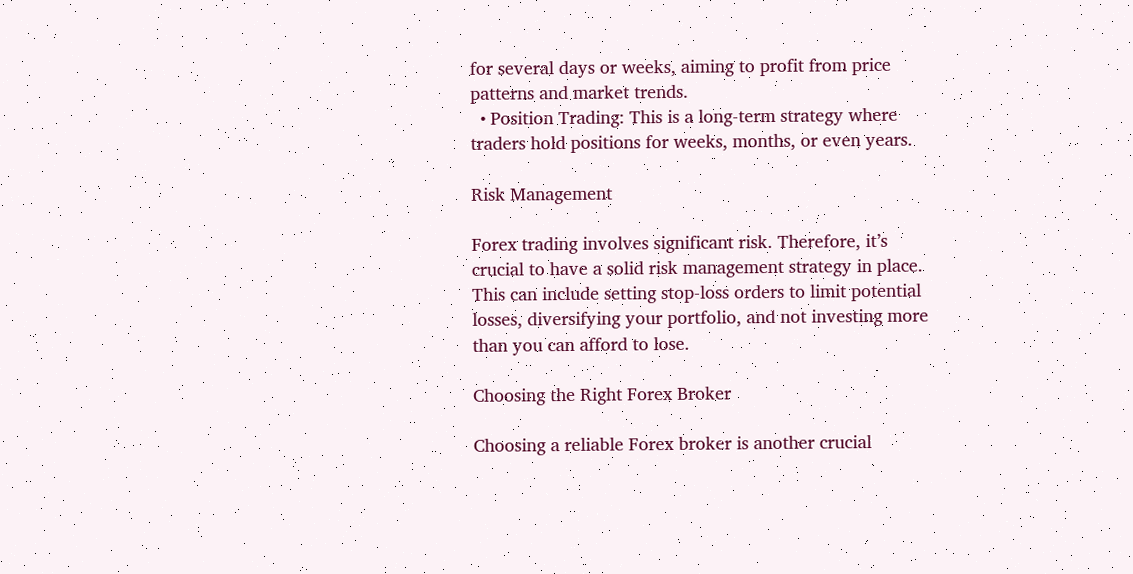for several days or weeks, aiming to profit from price patterns and market trends.
  • Position Trading: This is a long-term strategy where traders hold positions for weeks, months, or even years.

Risk Management

Forex trading involves significant risk. Therefore, it’s crucial to have a solid risk management strategy in place. This can include setting stop-loss orders to limit potential losses, diversifying your portfolio, and not investing more than you can afford to lose.

Choosing the Right Forex Broker

Choosing a reliable Forex broker is another crucial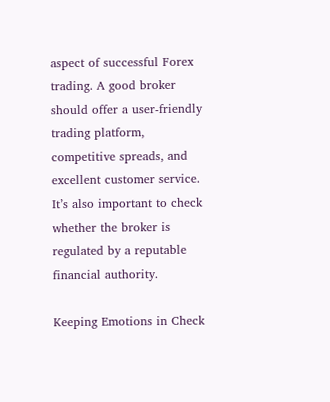aspect of successful Forex trading. A good broker should offer a user-friendly trading platform, competitive spreads, and excellent customer service. It’s also important to check whether the broker is regulated by a reputable financial authority.

Keeping Emotions in Check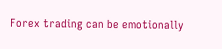Forex trading can be emotionally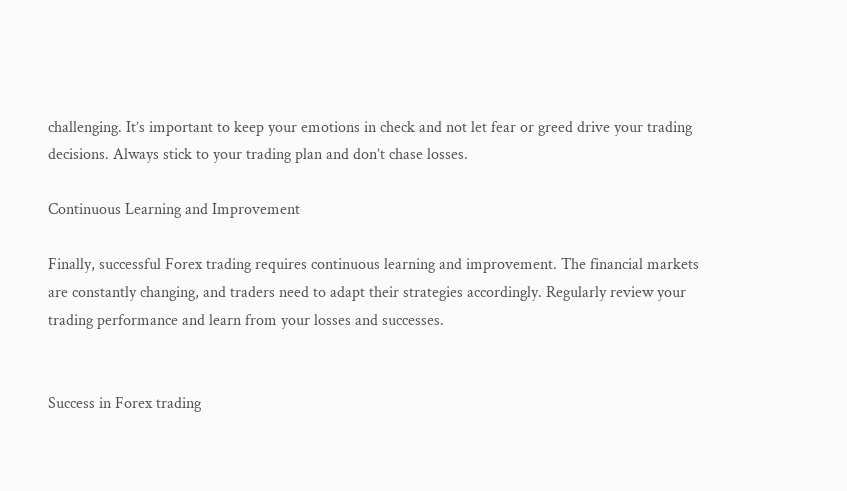challenging. It’s important to keep your emotions in check and not let fear or greed drive your trading decisions. Always stick to your trading plan and don’t chase losses.

Continuous Learning and Improvement

Finally, successful Forex trading requires continuous learning and improvement. The financial markets are constantly changing, and traders need to adapt their strategies accordingly. Regularly review your trading performance and learn from your losses and successes.


Success in Forex trading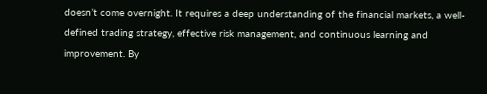doesn’t come overnight. It requires a deep understanding of the financial markets, a well-defined trading strategy, effective risk management, and continuous learning and improvement. By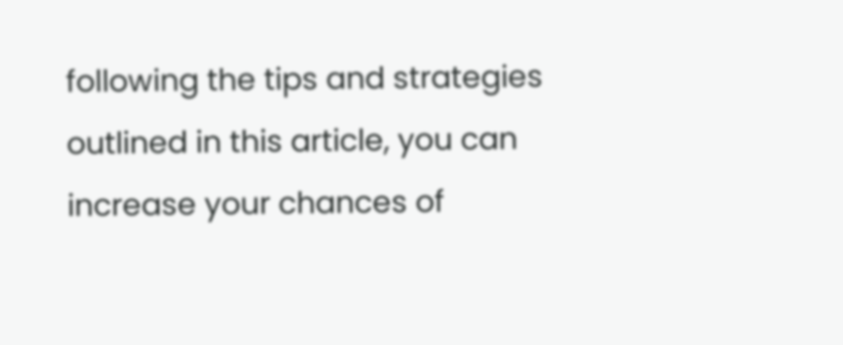following the tips and strategies outlined in this article, you can increase your chances of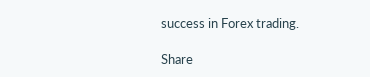success in Forex trading.

Share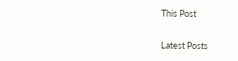This Post

Latest Posts